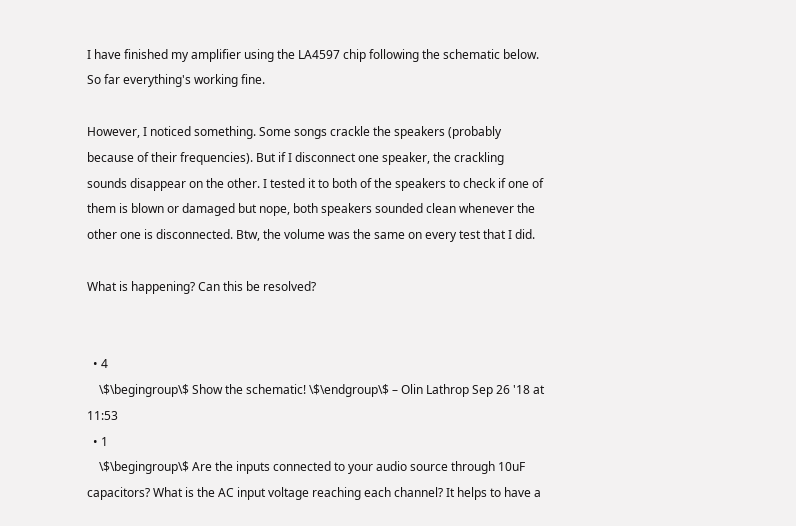I have finished my amplifier using the LA4597 chip following the schematic below. So far everything's working fine.

However, I noticed something. Some songs crackle the speakers (probably because of their frequencies). But if I disconnect one speaker, the crackling sounds disappear on the other. I tested it to both of the speakers to check if one of them is blown or damaged but nope, both speakers sounded clean whenever the other one is disconnected. Btw, the volume was the same on every test that I did.

What is happening? Can this be resolved?


  • 4
    \$\begingroup\$ Show the schematic! \$\endgroup\$ – Olin Lathrop Sep 26 '18 at 11:53
  • 1
    \$\begingroup\$ Are the inputs connected to your audio source through 10uF capacitors? What is the AC input voltage reaching each channel? It helps to have a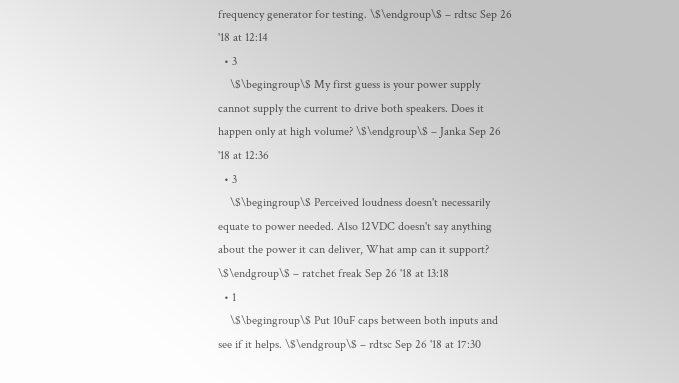frequency generator for testing. \$\endgroup\$ – rdtsc Sep 26 '18 at 12:14
  • 3
    \$\begingroup\$ My first guess is your power supply cannot supply the current to drive both speakers. Does it happen only at high volume? \$\endgroup\$ – Janka Sep 26 '18 at 12:36
  • 3
    \$\begingroup\$ Perceived loudness doesn't necessarily equate to power needed. Also 12VDC doesn't say anything about the power it can deliver, What amp can it support? \$\endgroup\$ – ratchet freak Sep 26 '18 at 13:18
  • 1
    \$\begingroup\$ Put 10uF caps between both inputs and see if it helps. \$\endgroup\$ – rdtsc Sep 26 '18 at 17:30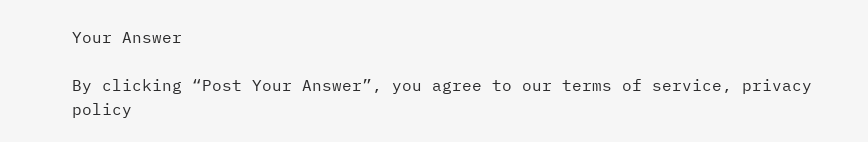Your Answer

By clicking “Post Your Answer”, you agree to our terms of service, privacy policy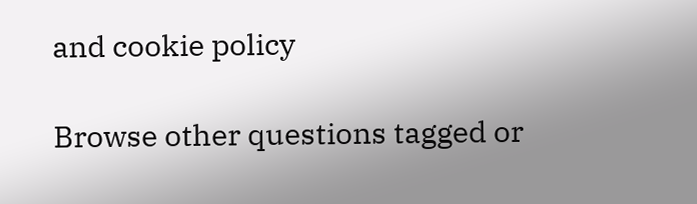and cookie policy

Browse other questions tagged or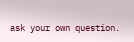ask your own question.